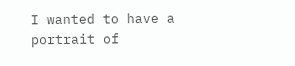I wanted to have a portrait of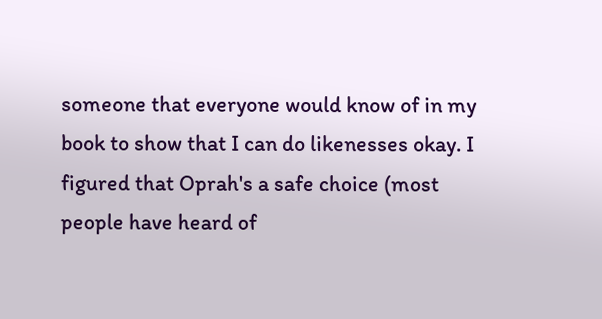someone that everyone would know of in my book to show that I can do likenesses okay. I figured that Oprah's a safe choice (most people have heard of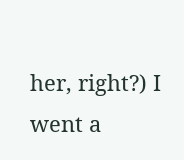her, right?) I went a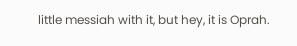little messiah with it, but hey, it is Oprah.